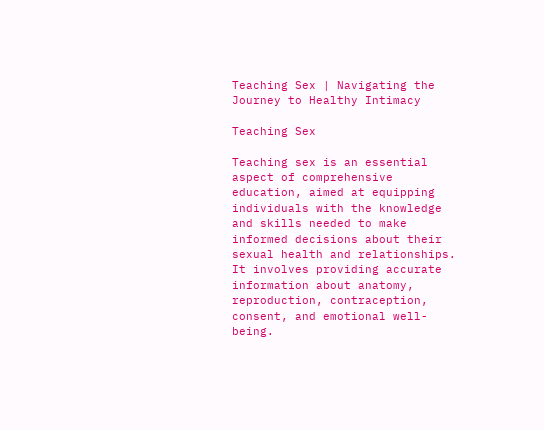Teaching Sex | Navigating the Journey to Healthy Intimacy

Teaching Sex

Teaching sex is an essential aspect of comprehensive education, aimed at equipping individuals with the knowledge and skills needed to make informed decisions about their sexual health and relationships. It involves providing accurate information about anatomy, reproduction, contraception, consent, and emotional well-being.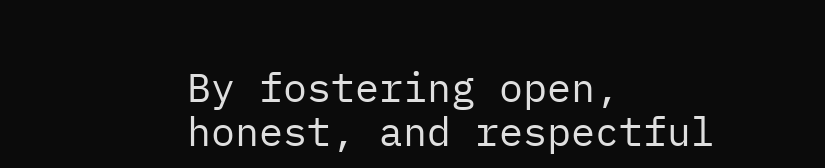By fostering open, honest, and respectful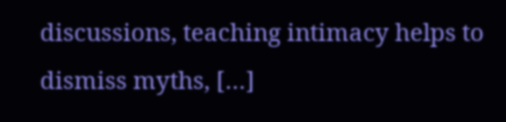discussions, teaching intimacy helps to dismiss myths, […]